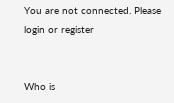You are not connected. Please login or register


Who is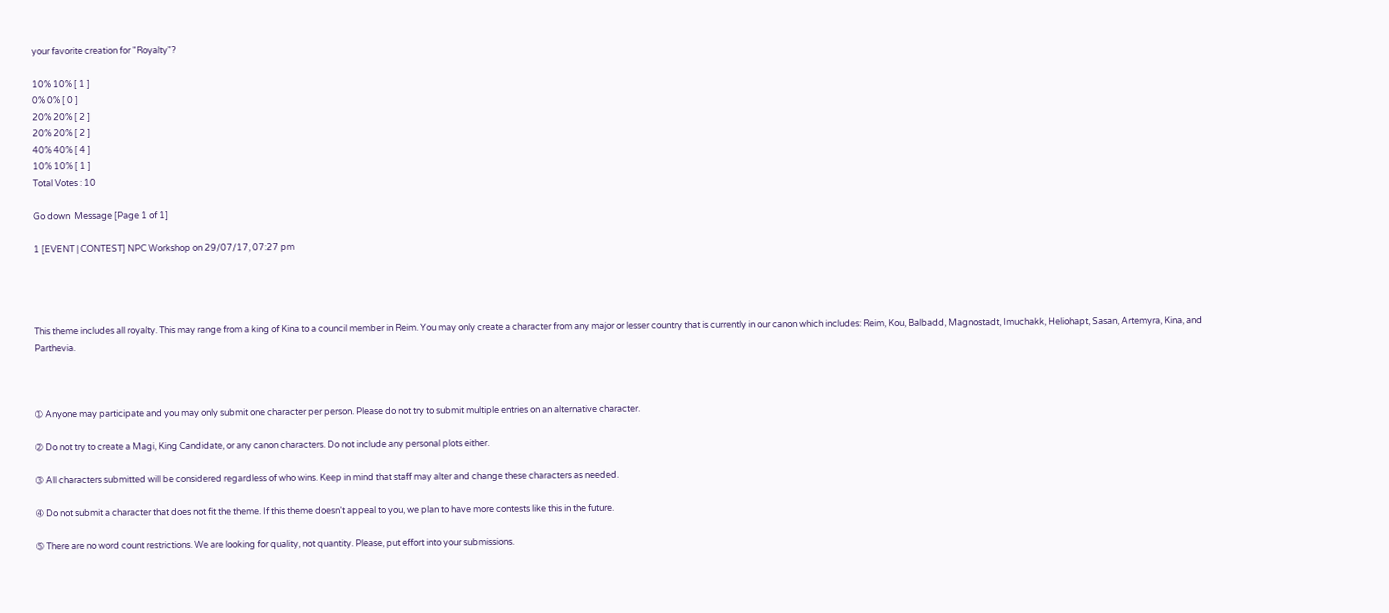your favorite creation for "Royalty"?

10% 10% [ 1 ]
0% 0% [ 0 ]
20% 20% [ 2 ]
20% 20% [ 2 ]
40% 40% [ 4 ]
10% 10% [ 1 ]
Total Votes : 10

Go down  Message [Page 1 of 1]

1 [EVENT | CONTEST] NPC Workshop on 29/07/17, 07:27 pm




This theme includes all royalty. This may range from a king of Kina to a council member in Reim. You may only create a character from any major or lesser country that is currently in our canon which includes: Reim, Kou, Balbadd, Magnostadt, Imuchakk, Heliohapt, Sasan, Artemyra, Kina, and Parthevia.



➀ Anyone may participate and you may only submit one character per person. Please do not try to submit multiple entries on an alternative character.

➁ Do not try to create a Magi, King Candidate, or any canon characters. Do not include any personal plots either.

➂ All characters submitted will be considered regardless of who wins. Keep in mind that staff may alter and change these characters as needed.

➃ Do not submit a character that does not fit the theme. If this theme doesn't appeal to you, we plan to have more contests like this in the future.

➄ There are no word count restrictions. We are looking for quality, not quantity. Please, put effort into your submissions.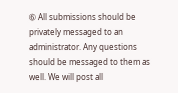➅ All submissions should be privately messaged to an administrator. Any questions should be messaged to them as well. We will post all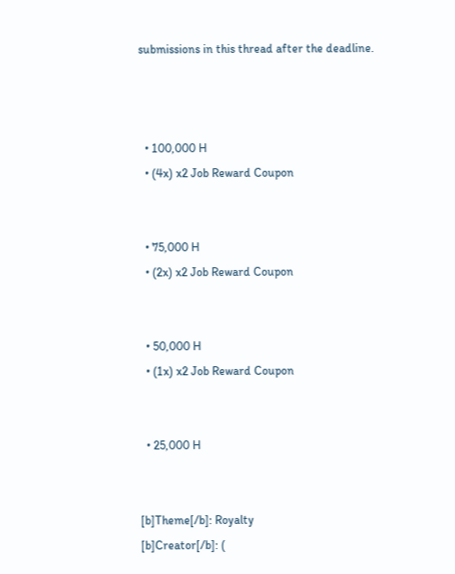submissions in this thread after the deadline.



  • 100,000 H
  • (4x) x2 Job Reward Coupon


  • 75,000 H
  • (2x) x2 Job Reward Coupon


  • 50,000 H
  • (1x) x2 Job Reward Coupon


  • 25,000 H


[b]Theme[/b]: Royalty
[b]Creator[/b]: (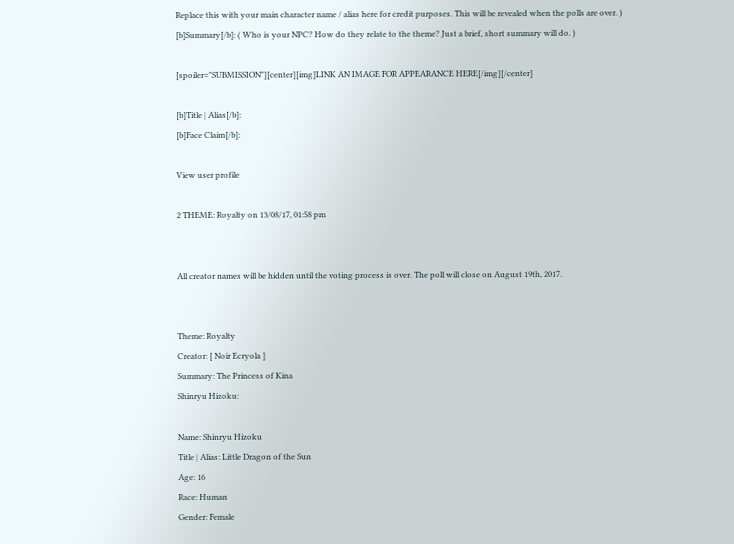Replace this with your main character name / alias here for credit purposes. This will be revealed when the polls are over. )
[b]Summary[/b]: ( Who is your NPC? How do they relate to the theme? Just a brief, short summary will do. )

[spoiler="SUBMISSION"][center][img]LINK AN IMAGE FOR APPEARANCE HERE[/img][/center]

[b]Title | Alias[/b]:
[b]Face Claim[/b]:

View user profile

2 THEME: Royalty on 13/08/17, 01:58 pm


All creator names will be hidden until the voting process is over. The poll will close on August 19th, 2017.


Theme: Royalty
Creator: [ Noir Ecryola ]
Summary: The Princess of Kina
Shinryu Hizoku:

Name: Shinryu Hizoku
Title | Alias: Little Dragon of the Sun
Age: 16
Race: Human
Gender: Female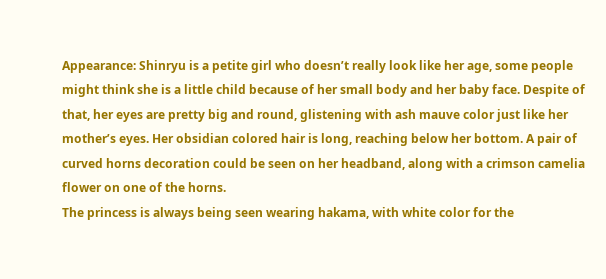Appearance: Shinryu is a petite girl who doesn’t really look like her age, some people might think she is a little child because of her small body and her baby face. Despite of that, her eyes are pretty big and round, glistening with ash mauve color just like her mother’s eyes. Her obsidian colored hair is long, reaching below her bottom. A pair of curved horns decoration could be seen on her headband, along with a crimson camelia flower on one of the horns.
The princess is always being seen wearing hakama, with white color for the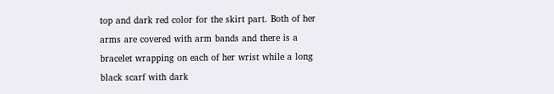top and dark red color for the skirt part. Both of her arms are covered with arm bands and there is a bracelet wrapping on each of her wrist while a long black scarf with dark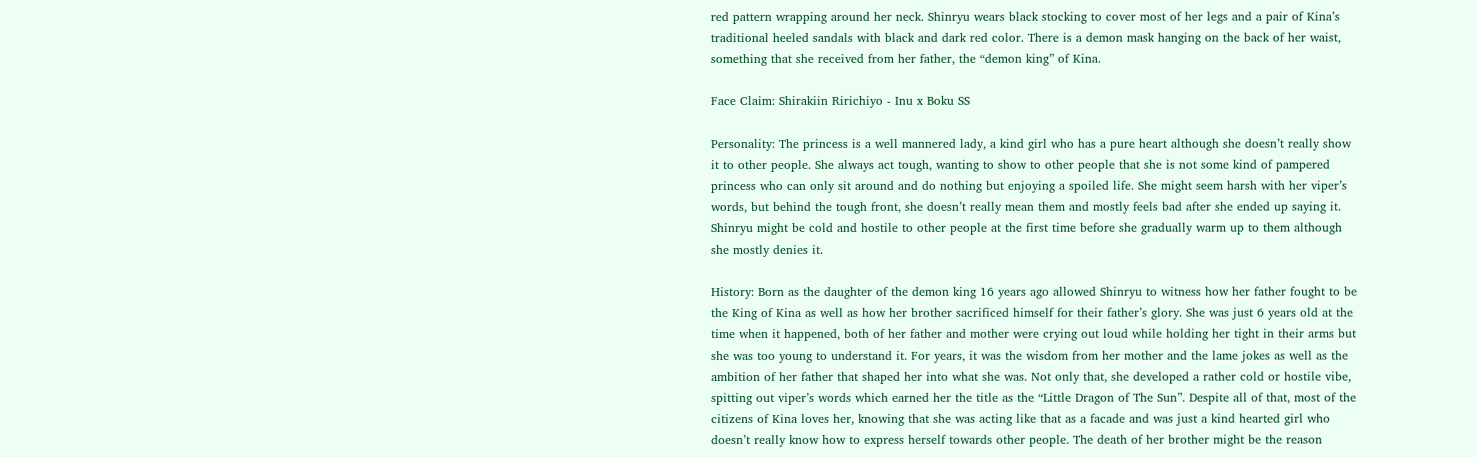red pattern wrapping around her neck. Shinryu wears black stocking to cover most of her legs and a pair of Kina’s traditional heeled sandals with black and dark red color. There is a demon mask hanging on the back of her waist, something that she received from her father, the “demon king” of Kina.

Face Claim: Shirakiin Ririchiyo - Inu x Boku SS

Personality: The princess is a well mannered lady, a kind girl who has a pure heart although she doesn’t really show it to other people. She always act tough, wanting to show to other people that she is not some kind of pampered princess who can only sit around and do nothing but enjoying a spoiled life. She might seem harsh with her viper’s words, but behind the tough front, she doesn’t really mean them and mostly feels bad after she ended up saying it. Shinryu might be cold and hostile to other people at the first time before she gradually warm up to them although she mostly denies it.

History: Born as the daughter of the demon king 16 years ago allowed Shinryu to witness how her father fought to be the King of Kina as well as how her brother sacrificed himself for their father’s glory. She was just 6 years old at the time when it happened, both of her father and mother were crying out loud while holding her tight in their arms but she was too young to understand it. For years, it was the wisdom from her mother and the lame jokes as well as the ambition of her father that shaped her into what she was. Not only that, she developed a rather cold or hostile vibe, spitting out viper’s words which earned her the title as the “Little Dragon of The Sun”. Despite all of that, most of the citizens of Kina loves her, knowing that she was acting like that as a facade and was just a kind hearted girl who doesn’t really know how to express herself towards other people. The death of her brother might be the reason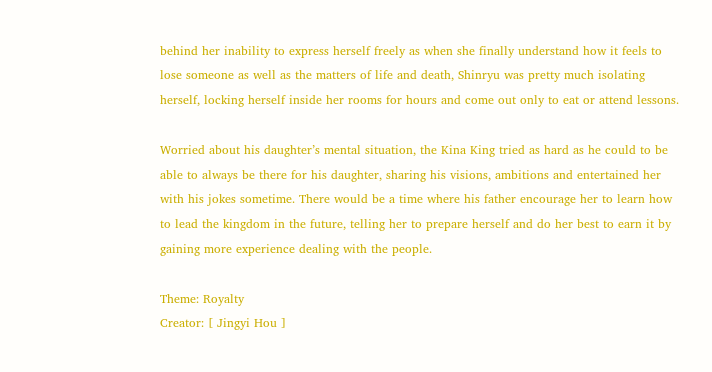behind her inability to express herself freely as when she finally understand how it feels to lose someone as well as the matters of life and death, Shinryu was pretty much isolating herself, locking herself inside her rooms for hours and come out only to eat or attend lessons.

Worried about his daughter’s mental situation, the Kina King tried as hard as he could to be able to always be there for his daughter, sharing his visions, ambitions and entertained her with his jokes sometime. There would be a time where his father encourage her to learn how to lead the kingdom in the future, telling her to prepare herself and do her best to earn it by gaining more experience dealing with the people.

Theme: Royalty
Creator: [ Jingyi Hou ]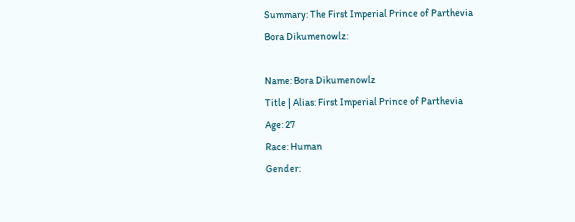Summary: The First Imperial Prince of Parthevia
Bora Dikumenowlz:

Name: Bora Dikumenowlz
Title | Alias: First Imperial Prince of Parthevia
Age: 27
Race: Human
Gender: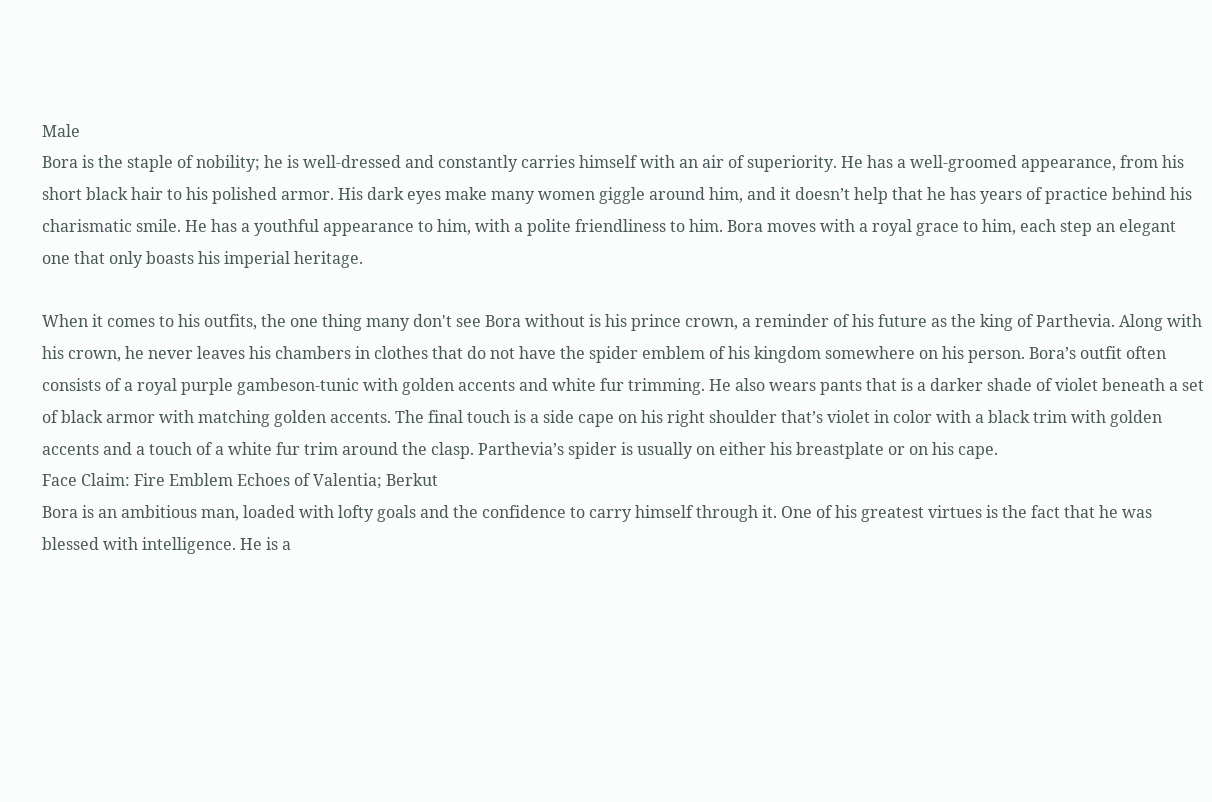Male
Bora is the staple of nobility; he is well-dressed and constantly carries himself with an air of superiority. He has a well-groomed appearance, from his short black hair to his polished armor. His dark eyes make many women giggle around him, and it doesn’t help that he has years of practice behind his charismatic smile. He has a youthful appearance to him, with a polite friendliness to him. Bora moves with a royal grace to him, each step an elegant one that only boasts his imperial heritage.

When it comes to his outfits, the one thing many don't see Bora without is his prince crown, a reminder of his future as the king of Parthevia. Along with his crown, he never leaves his chambers in clothes that do not have the spider emblem of his kingdom somewhere on his person. Bora’s outfit often consists of a royal purple gambeson-tunic with golden accents and white fur trimming. He also wears pants that is a darker shade of violet beneath a set of black armor with matching golden accents. The final touch is a side cape on his right shoulder that’s violet in color with a black trim with golden accents and a touch of a white fur trim around the clasp. Parthevia’s spider is usually on either his breastplate or on his cape.
Face Claim: Fire Emblem Echoes of Valentia; Berkut
Bora is an ambitious man, loaded with lofty goals and the confidence to carry himself through it. One of his greatest virtues is the fact that he was blessed with intelligence. He is a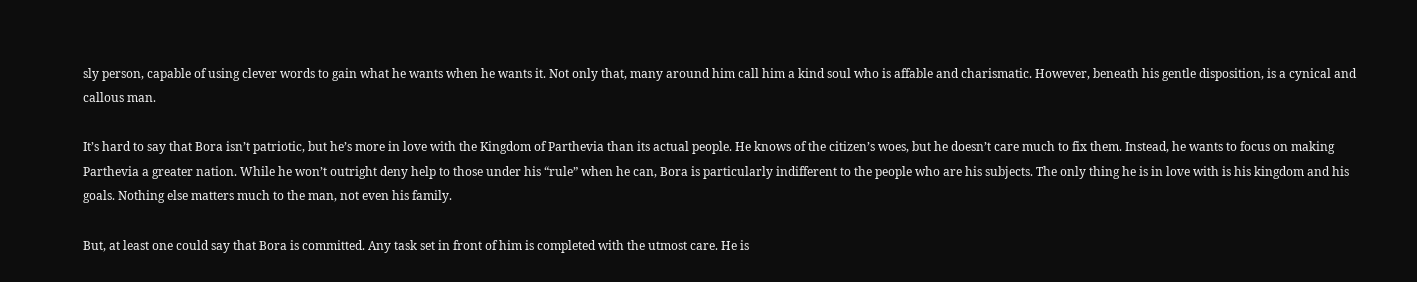sly person, capable of using clever words to gain what he wants when he wants it. Not only that, many around him call him a kind soul who is affable and charismatic. However, beneath his gentle disposition, is a cynical and callous man.

It’s hard to say that Bora isn’t patriotic, but he’s more in love with the Kingdom of Parthevia than its actual people. He knows of the citizen’s woes, but he doesn’t care much to fix them. Instead, he wants to focus on making Parthevia a greater nation. While he won’t outright deny help to those under his “rule” when he can, Bora is particularly indifferent to the people who are his subjects. The only thing he is in love with is his kingdom and his goals. Nothing else matters much to the man, not even his family.

But, at least one could say that Bora is committed. Any task set in front of him is completed with the utmost care. He is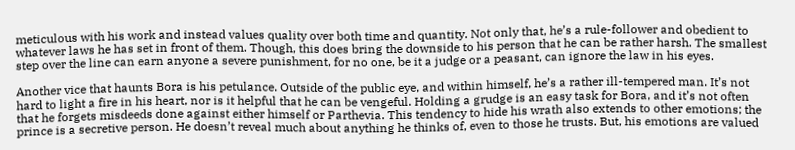meticulous with his work and instead values quality over both time and quantity. Not only that, he’s a rule-follower and obedient to whatever laws he has set in front of them. Though, this does bring the downside to his person that he can be rather harsh. The smallest step over the line can earn anyone a severe punishment, for no one, be it a judge or a peasant, can ignore the law in his eyes.

Another vice that haunts Bora is his petulance. Outside of the public eye, and within himself, he’s a rather ill-tempered man. It’s not hard to light a fire in his heart, nor is it helpful that he can be vengeful. Holding a grudge is an easy task for Bora, and it’s not often that he forgets misdeeds done against either himself or Parthevia. This tendency to hide his wrath also extends to other emotions; the prince is a secretive person. He doesn’t reveal much about anything he thinks of, even to those he trusts. But, his emotions are valued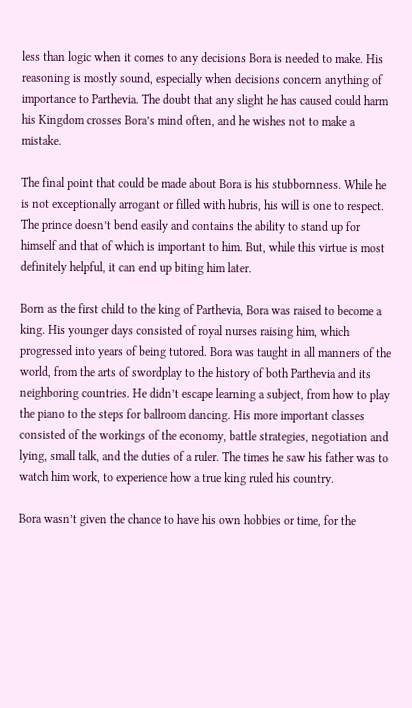less than logic when it comes to any decisions Bora is needed to make. His reasoning is mostly sound, especially when decisions concern anything of importance to Parthevia. The doubt that any slight he has caused could harm his Kingdom crosses Bora’s mind often, and he wishes not to make a mistake.

The final point that could be made about Bora is his stubbornness. While he is not exceptionally arrogant or filled with hubris, his will is one to respect. The prince doesn’t bend easily and contains the ability to stand up for himself and that of which is important to him. But, while this virtue is most definitely helpful, it can end up biting him later.

Born as the first child to the king of Parthevia, Bora was raised to become a king. His younger days consisted of royal nurses raising him, which progressed into years of being tutored. Bora was taught in all manners of the world, from the arts of swordplay to the history of both Parthevia and its neighboring countries. He didn’t escape learning a subject, from how to play the piano to the steps for ballroom dancing. His more important classes consisted of the workings of the economy, battle strategies, negotiation and lying, small talk, and the duties of a ruler. The times he saw his father was to watch him work, to experience how a true king ruled his country.

Bora wasn’t given the chance to have his own hobbies or time, for the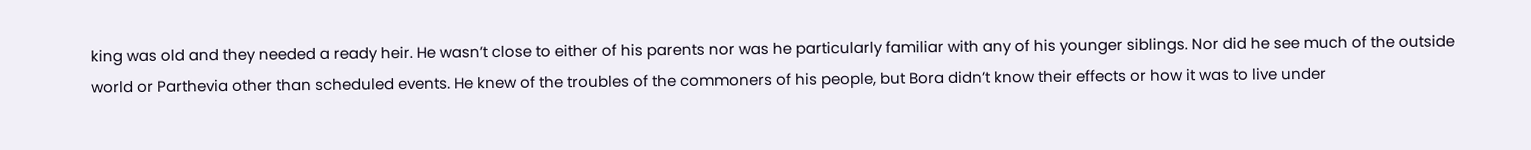king was old and they needed a ready heir. He wasn’t close to either of his parents nor was he particularly familiar with any of his younger siblings. Nor did he see much of the outside world or Parthevia other than scheduled events. He knew of the troubles of the commoners of his people, but Bora didn’t know their effects or how it was to live under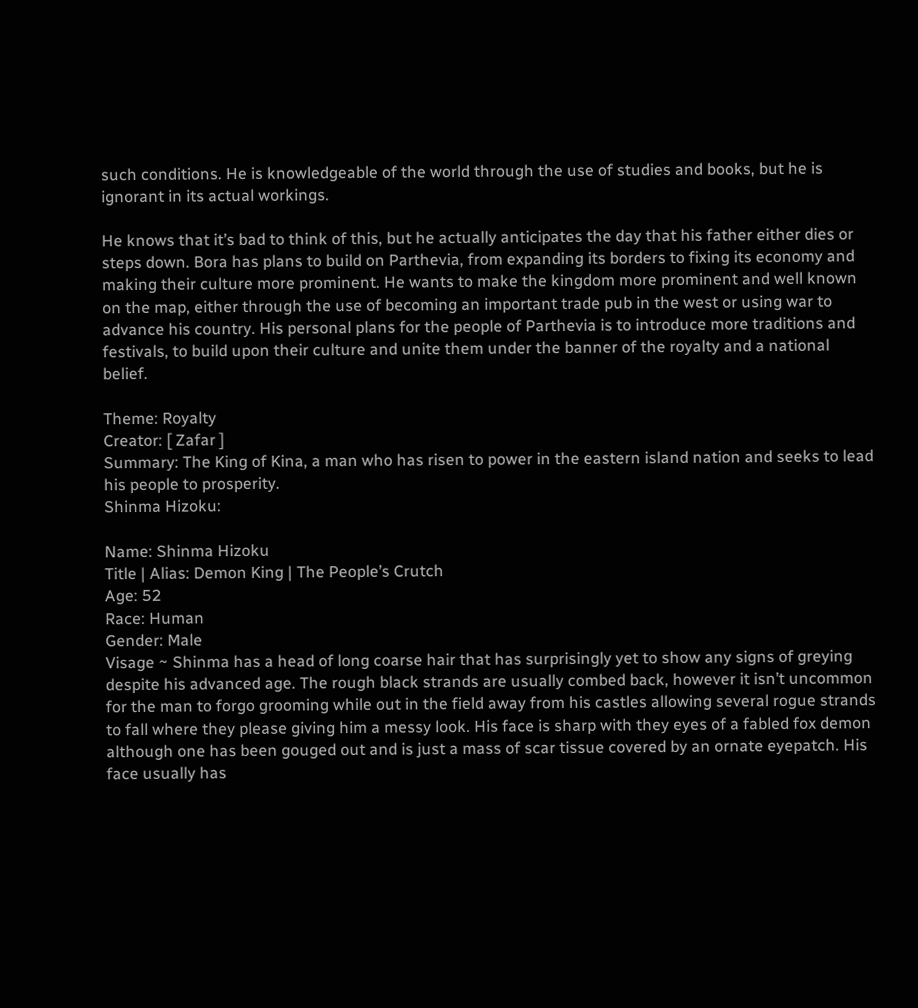such conditions. He is knowledgeable of the world through the use of studies and books, but he is ignorant in its actual workings.

He knows that it’s bad to think of this, but he actually anticipates the day that his father either dies or steps down. Bora has plans to build on Parthevia, from expanding its borders to fixing its economy and making their culture more prominent. He wants to make the kingdom more prominent and well known on the map, either through the use of becoming an important trade pub in the west or using war to advance his country. His personal plans for the people of Parthevia is to introduce more traditions and festivals, to build upon their culture and unite them under the banner of the royalty and a national belief.

Theme: Royalty
Creator: [ Zafar ]
Summary: The King of Kina, a man who has risen to power in the eastern island nation and seeks to lead his people to prosperity.
Shinma Hizoku:

Name: Shinma Hizoku
Title | Alias: Demon King | The People’s Crutch
Age: 52
Race: Human
Gender: Male
Visage ~ Shinma has a head of long coarse hair that has surprisingly yet to show any signs of greying despite his advanced age. The rough black strands are usually combed back, however it isn’t uncommon for the man to forgo grooming while out in the field away from his castles allowing several rogue strands to fall where they please giving him a messy look. His face is sharp with they eyes of a fabled fox demon although one has been gouged out and is just a mass of scar tissue covered by an ornate eyepatch. His face usually has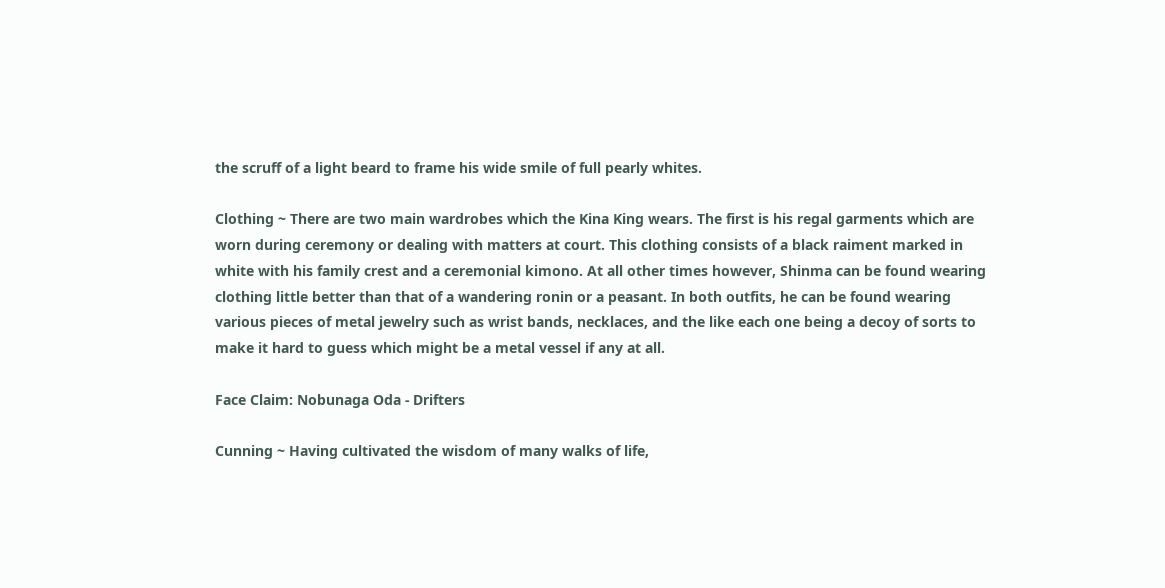the scruff of a light beard to frame his wide smile of full pearly whites.

Clothing ~ There are two main wardrobes which the Kina King wears. The first is his regal garments which are worn during ceremony or dealing with matters at court. This clothing consists of a black raiment marked in white with his family crest and a ceremonial kimono. At all other times however, Shinma can be found wearing clothing little better than that of a wandering ronin or a peasant. In both outfits, he can be found wearing various pieces of metal jewelry such as wrist bands, necklaces, and the like each one being a decoy of sorts to make it hard to guess which might be a metal vessel if any at all.

Face Claim: Nobunaga Oda - Drifters

Cunning ~ Having cultivated the wisdom of many walks of life,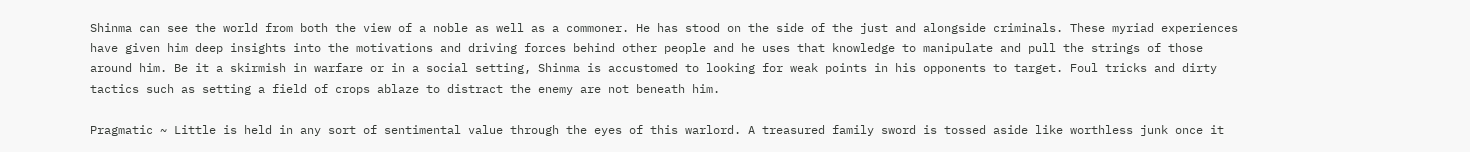Shinma can see the world from both the view of a noble as well as a commoner. He has stood on the side of the just and alongside criminals. These myriad experiences have given him deep insights into the motivations and driving forces behind other people and he uses that knowledge to manipulate and pull the strings of those around him. Be it a skirmish in warfare or in a social setting, Shinma is accustomed to looking for weak points in his opponents to target. Foul tricks and dirty tactics such as setting a field of crops ablaze to distract the enemy are not beneath him.

Pragmatic ~ Little is held in any sort of sentimental value through the eyes of this warlord. A treasured family sword is tossed aside like worthless junk once it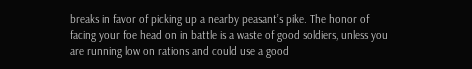breaks in favor of picking up a nearby peasant’s pike. The honor of facing your foe head on in battle is a waste of good soldiers, unless you are running low on rations and could use a good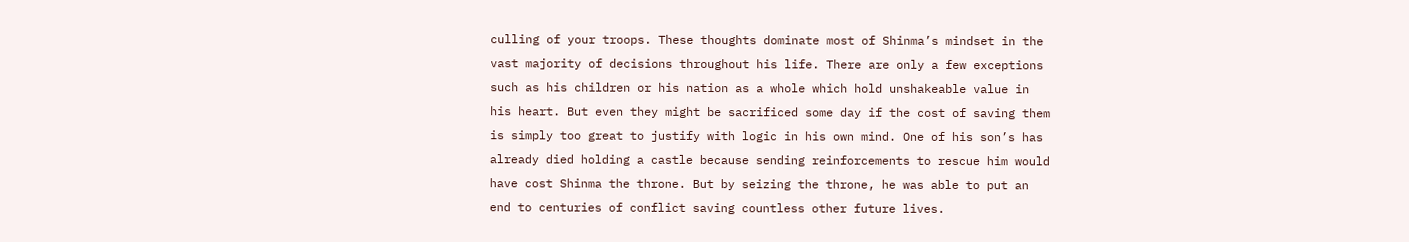culling of your troops. These thoughts dominate most of Shinma’s mindset in the vast majority of decisions throughout his life. There are only a few exceptions such as his children or his nation as a whole which hold unshakeable value in his heart. But even they might be sacrificed some day if the cost of saving them is simply too great to justify with logic in his own mind. One of his son’s has already died holding a castle because sending reinforcements to rescue him would have cost Shinma the throne. But by seizing the throne, he was able to put an end to centuries of conflict saving countless other future lives.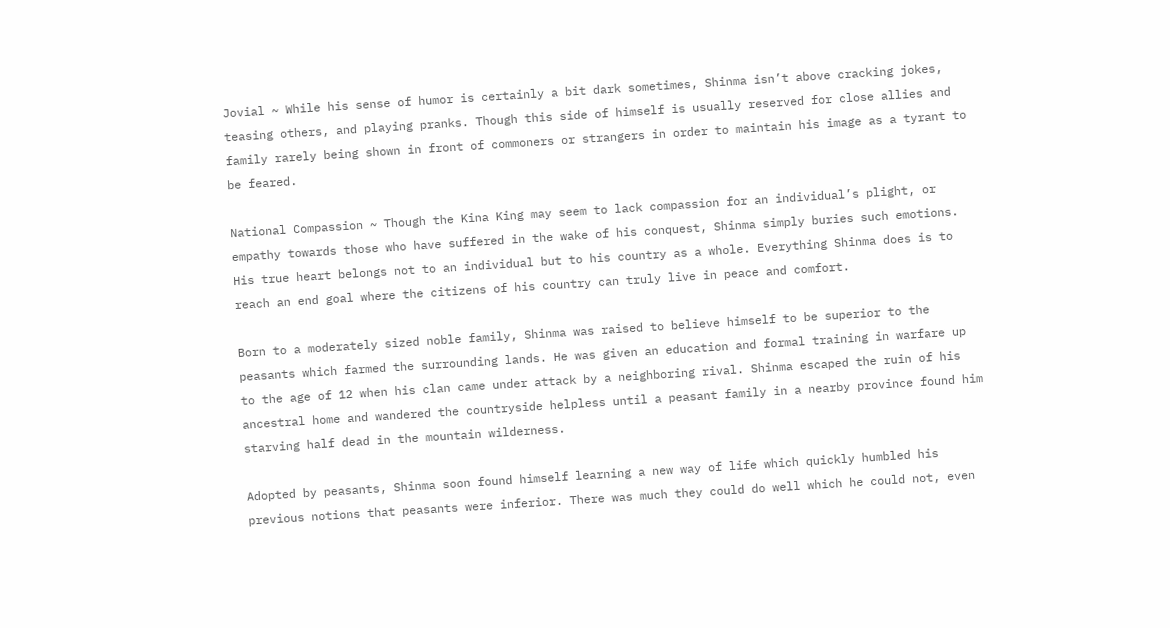Jovial ~ While his sense of humor is certainly a bit dark sometimes, Shinma isn’t above cracking jokes, teasing others, and playing pranks. Though this side of himself is usually reserved for close allies and family rarely being shown in front of commoners or strangers in order to maintain his image as a tyrant to be feared.

National Compassion ~ Though the Kina King may seem to lack compassion for an individual’s plight, or empathy towards those who have suffered in the wake of his conquest, Shinma simply buries such emotions. His true heart belongs not to an individual but to his country as a whole. Everything Shinma does is to reach an end goal where the citizens of his country can truly live in peace and comfort.

Born to a moderately sized noble family, Shinma was raised to believe himself to be superior to the peasants which farmed the surrounding lands. He was given an education and formal training in warfare up to the age of 12 when his clan came under attack by a neighboring rival. Shinma escaped the ruin of his ancestral home and wandered the countryside helpless until a peasant family in a nearby province found him starving half dead in the mountain wilderness.

Adopted by peasants, Shinma soon found himself learning a new way of life which quickly humbled his previous notions that peasants were inferior. There was much they could do well which he could not, even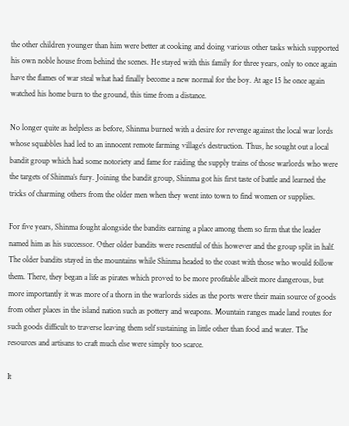the other children younger than him were better at cooking and doing various other tasks which supported his own noble house from behind the scenes. He stayed with this family for three years, only to once again have the flames of war steal what had finally become a new normal for the boy. At age 15 he once again watched his home burn to the ground, this time from a distance.

No longer quite as helpless as before, Shinma burned with a desire for revenge against the local war lords whose squabbles had led to an innocent remote farming village’s destruction. Thus, he sought out a local bandit group which had some notoriety and fame for raiding the supply trains of those warlords who were the targets of Shinma’s fury. Joining the bandit group, Shinma got his first taste of battle and learned the tricks of charming others from the older men when they went into town to find women or supplies.

For five years, Shinma fought alongside the bandits earning a place among them so firm that the leader named him as his successor. Other older bandits were resentful of this however and the group split in half. The older bandits stayed in the mountains while Shinma headed to the coast with those who would follow them. There, they began a life as pirates which proved to be more profitable albeit more dangerous, but more importantly it was more of a thorn in the warlords sides as the ports were their main source of goods from other places in the island nation such as pottery and weapons. Mountain ranges made land routes for such goods difficult to traverse leaving them self sustaining in little other than food and water. The resources and artisans to craft much else were simply too scarce.

It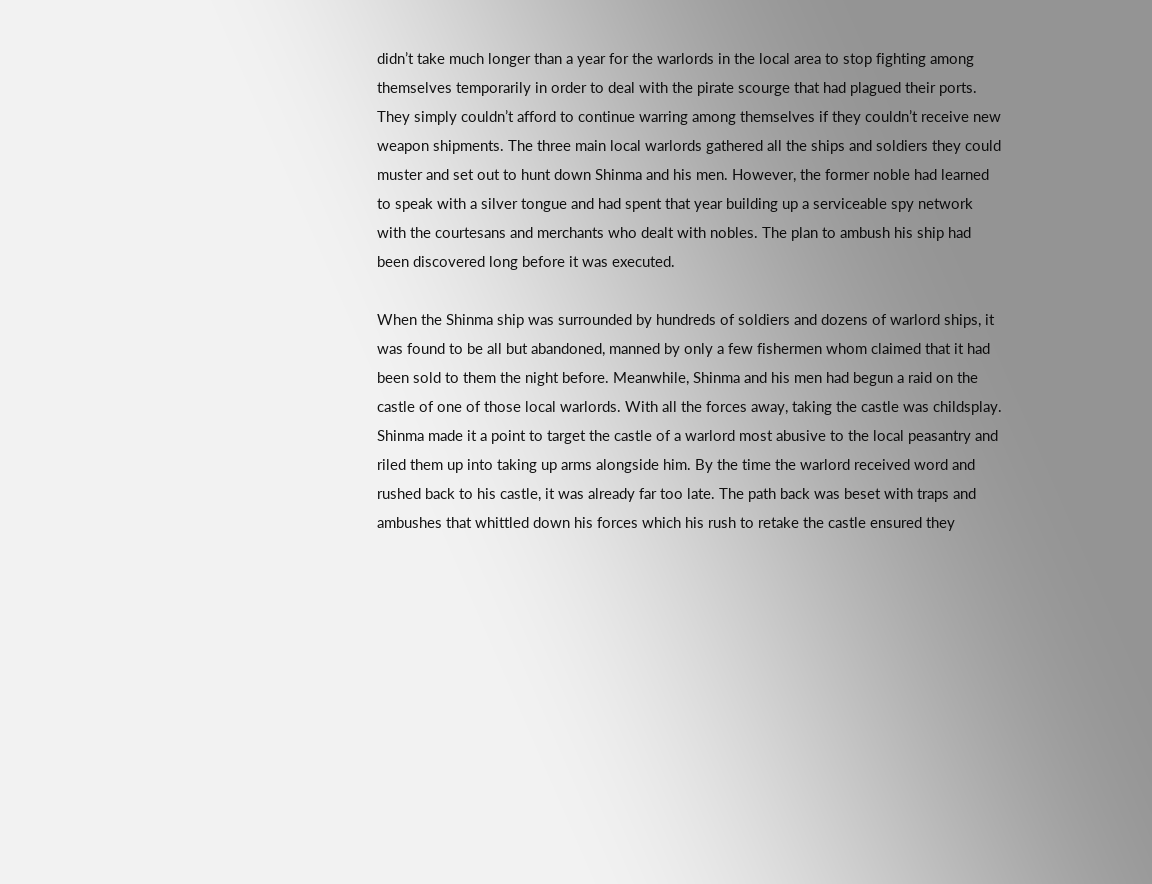didn’t take much longer than a year for the warlords in the local area to stop fighting among themselves temporarily in order to deal with the pirate scourge that had plagued their ports. They simply couldn’t afford to continue warring among themselves if they couldn’t receive new weapon shipments. The three main local warlords gathered all the ships and soldiers they could muster and set out to hunt down Shinma and his men. However, the former noble had learned to speak with a silver tongue and had spent that year building up a serviceable spy network with the courtesans and merchants who dealt with nobles. The plan to ambush his ship had been discovered long before it was executed.

When the Shinma ship was surrounded by hundreds of soldiers and dozens of warlord ships, it was found to be all but abandoned, manned by only a few fishermen whom claimed that it had been sold to them the night before. Meanwhile, Shinma and his men had begun a raid on the castle of one of those local warlords. With all the forces away, taking the castle was childsplay. Shinma made it a point to target the castle of a warlord most abusive to the local peasantry and riled them up into taking up arms alongside him. By the time the warlord received word and rushed back to his castle, it was already far too late. The path back was beset with traps and ambushes that whittled down his forces which his rush to retake the castle ensured they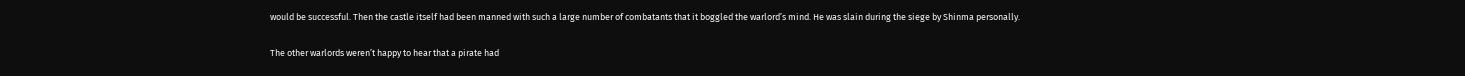would be successful. Then the castle itself had been manned with such a large number of combatants that it boggled the warlord’s mind. He was slain during the siege by Shinma personally.

The other warlords weren’t happy to hear that a pirate had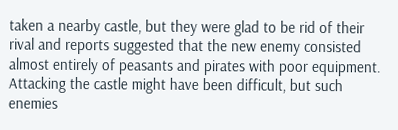taken a nearby castle, but they were glad to be rid of their rival and reports suggested that the new enemy consisted almost entirely of peasants and pirates with poor equipment. Attacking the castle might have been difficult, but such enemies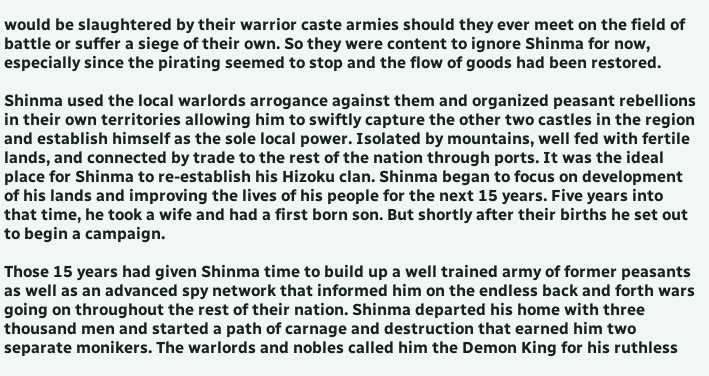would be slaughtered by their warrior caste armies should they ever meet on the field of battle or suffer a siege of their own. So they were content to ignore Shinma for now, especially since the pirating seemed to stop and the flow of goods had been restored.

Shinma used the local warlords arrogance against them and organized peasant rebellions in their own territories allowing him to swiftly capture the other two castles in the region and establish himself as the sole local power. Isolated by mountains, well fed with fertile lands, and connected by trade to the rest of the nation through ports. It was the ideal place for Shinma to re-establish his Hizoku clan. Shinma began to focus on development of his lands and improving the lives of his people for the next 15 years. Five years into that time, he took a wife and had a first born son. But shortly after their births he set out to begin a campaign.

Those 15 years had given Shinma time to build up a well trained army of former peasants as well as an advanced spy network that informed him on the endless back and forth wars going on throughout the rest of their nation. Shinma departed his home with three thousand men and started a path of carnage and destruction that earned him two separate monikers. The warlords and nobles called him the Demon King for his ruthless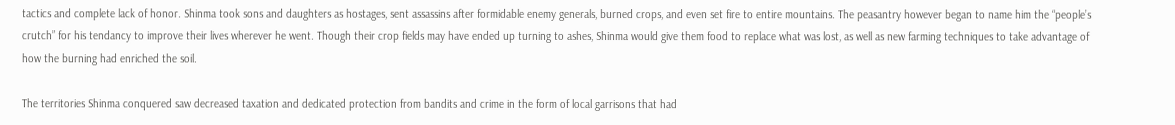tactics and complete lack of honor. Shinma took sons and daughters as hostages, sent assassins after formidable enemy generals, burned crops, and even set fire to entire mountains. The peasantry however began to name him the “people’s crutch” for his tendancy to improve their lives wherever he went. Though their crop fields may have ended up turning to ashes, Shinma would give them food to replace what was lost, as well as new farming techniques to take advantage of how the burning had enriched the soil.

The territories Shinma conquered saw decreased taxation and dedicated protection from bandits and crime in the form of local garrisons that had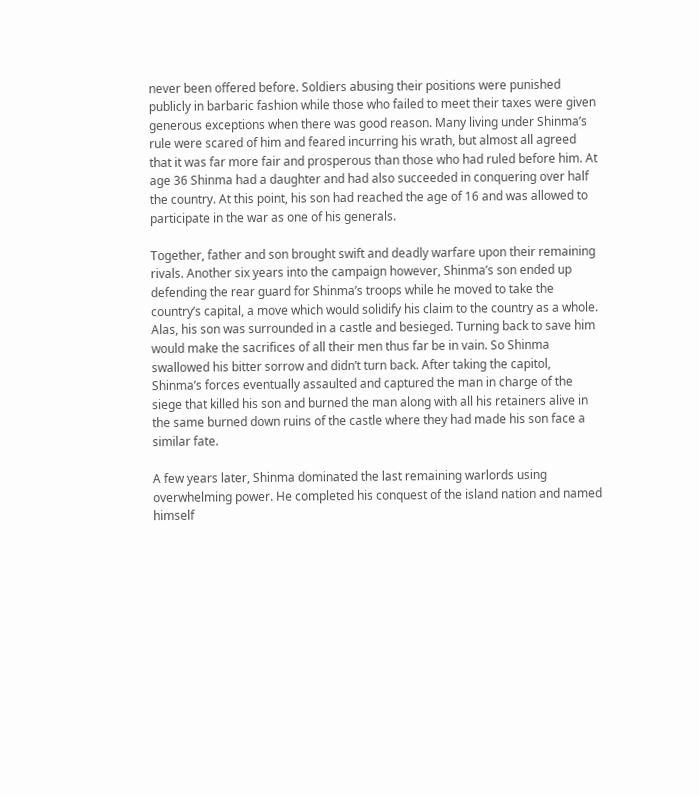never been offered before. Soldiers abusing their positions were punished publicly in barbaric fashion while those who failed to meet their taxes were given generous exceptions when there was good reason. Many living under Shinma’s rule were scared of him and feared incurring his wrath, but almost all agreed that it was far more fair and prosperous than those who had ruled before him. At age 36 Shinma had a daughter and had also succeeded in conquering over half the country. At this point, his son had reached the age of 16 and was allowed to participate in the war as one of his generals.

Together, father and son brought swift and deadly warfare upon their remaining rivals. Another six years into the campaign however, Shinma’s son ended up defending the rear guard for Shinma’s troops while he moved to take the country’s capital, a move which would solidify his claim to the country as a whole. Alas, his son was surrounded in a castle and besieged. Turning back to save him would make the sacrifices of all their men thus far be in vain. So Shinma swallowed his bitter sorrow and didn’t turn back. After taking the capitol, Shinma’s forces eventually assaulted and captured the man in charge of the siege that killed his son and burned the man along with all his retainers alive in the same burned down ruins of the castle where they had made his son face a similar fate.

A few years later, Shinma dominated the last remaining warlords using overwhelming power. He completed his conquest of the island nation and named himself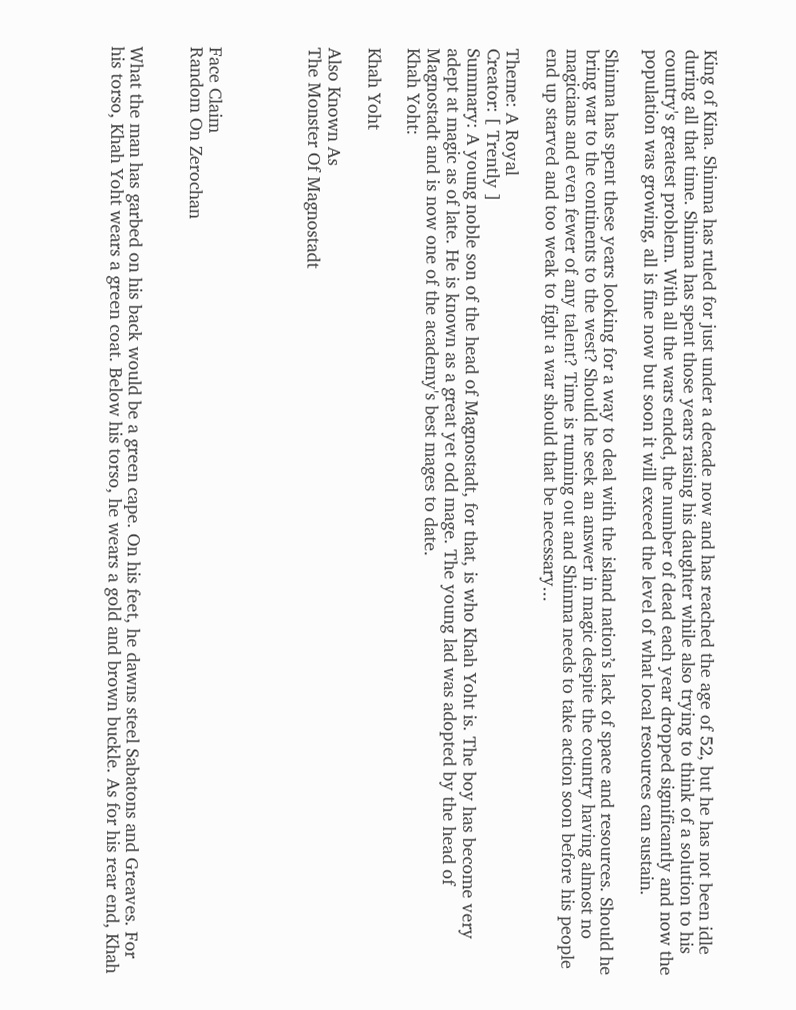King of Kina. Shinma has ruled for just under a decade now and has reached the age of 52, but he has not been idle during all that time. Shinma has spent those years raising his daughter while also trying to think of a solution to his country's greatest problem. With all the wars ended, the number of dead each year dropped significantly and now the population was growing, all is fine now but soon it will exceed the level of what local resources can sustain.

Shinma has spent these years looking for a way to deal with the island nation’s lack of space and resources. Should he bring war to the continents to the west? Should he seek an answer in magic despite the country having almost no magicians and even fewer of any talent? Time is running out and Shinma needs to take action soon before his people end up starved and too weak to fight a war should that be necessary...

Theme: A Royal
Creator: [ Trently ]
Summary: A young noble son of the head of Magnostadt, for that, is who Khah Yoht is. The boy has become very adept at magic as of late. He is known as a great yet odd mage. The young lad was adopted by the head of Magnostadt and is now one of the academy's best mages to date.
Khah Yoht:

Khah Yoht

Also Known As
The Monster Of Magnostadt




Face Claim
Random On Zerochan


What the man has garbed on his back would be a green cape. On his feet, he dawns steel Sabatons and Greaves. For his torso, Khah Yoht wears a green coat. Below his torso, he wears a gold and brown buckle. As for his rear end, Khah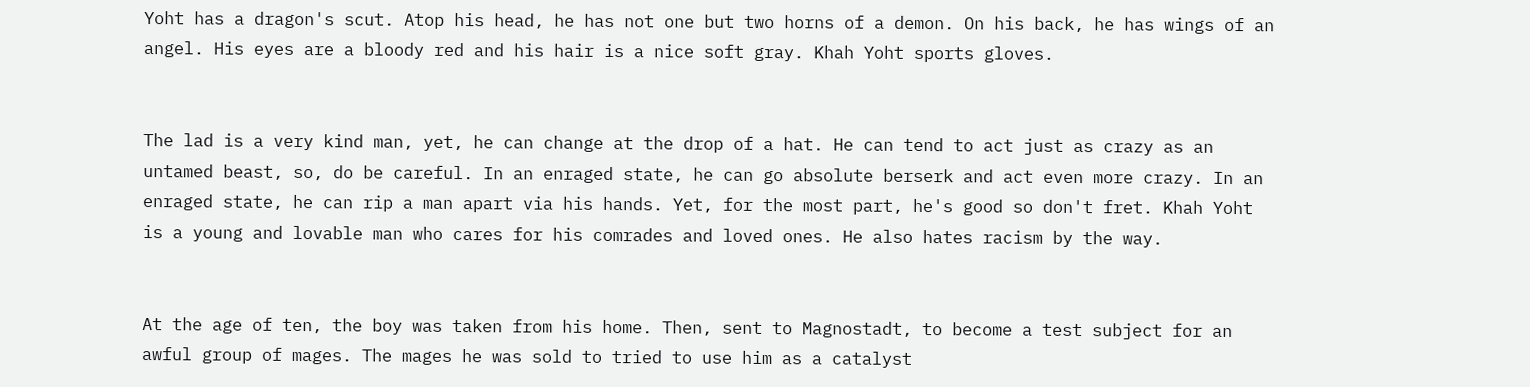Yoht has a dragon's scut. Atop his head, he has not one but two horns of a demon. On his back, he has wings of an angel. His eyes are a bloody red and his hair is a nice soft gray. Khah Yoht sports gloves.


The lad is a very kind man, yet, he can change at the drop of a hat. He can tend to act just as crazy as an untamed beast, so, do be careful. In an enraged state, he can go absolute berserk and act even more crazy. In an enraged state, he can rip a man apart via his hands. Yet, for the most part, he's good so don't fret. Khah Yoht is a young and lovable man who cares for his comrades and loved ones. He also hates racism by the way.


At the age of ten, the boy was taken from his home. Then, sent to Magnostadt, to become a test subject for an awful group of mages. The mages he was sold to tried to use him as a catalyst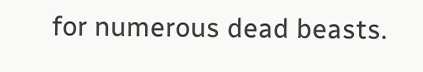for numerous dead beasts.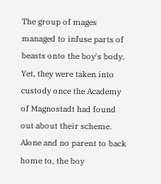The group of mages managed to infuse parts of beasts onto the boy's body. Yet, they were taken into custody once the Academy of Magnostadt had found out about their scheme. Alone and no parent to back home to, the boy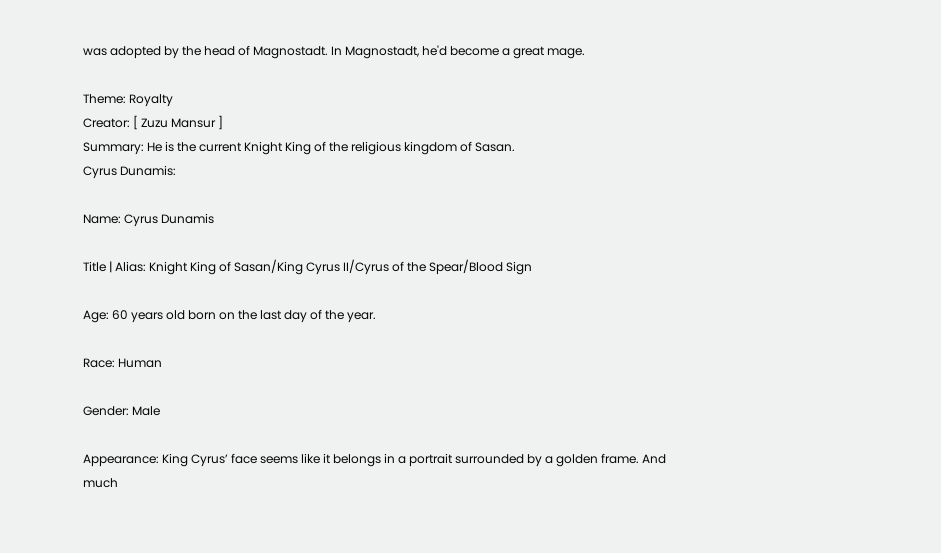was adopted by the head of Magnostadt. In Magnostadt, he'd become a great mage.

Theme: Royalty
Creator: [ Zuzu Mansur ]
Summary: He is the current Knight King of the religious kingdom of Sasan.
Cyrus Dunamis:

Name: Cyrus Dunamis

Title | Alias: Knight King of Sasan/King Cyrus II/Cyrus of the Spear/Blood Sign

Age: 60 years old born on the last day of the year.

Race: Human

Gender: Male

Appearance: King Cyrus’ face seems like it belongs in a portrait surrounded by a golden frame. And much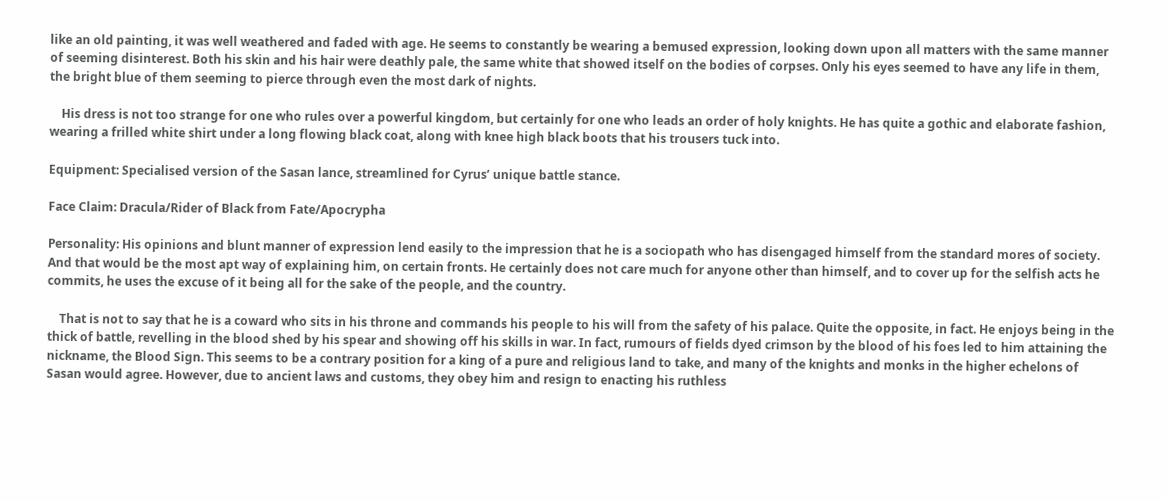like an old painting, it was well weathered and faded with age. He seems to constantly be wearing a bemused expression, looking down upon all matters with the same manner of seeming disinterest. Both his skin and his hair were deathly pale, the same white that showed itself on the bodies of corpses. Only his eyes seemed to have any life in them, the bright blue of them seeming to pierce through even the most dark of nights.

    His dress is not too strange for one who rules over a powerful kingdom, but certainly for one who leads an order of holy knights. He has quite a gothic and elaborate fashion, wearing a frilled white shirt under a long flowing black coat, along with knee high black boots that his trousers tuck into.

Equipment: Specialised version of the Sasan lance, streamlined for Cyrus’ unique battle stance.

Face Claim: Dracula/Rider of Black from Fate/Apocrypha

Personality: His opinions and blunt manner of expression lend easily to the impression that he is a sociopath who has disengaged himself from the standard mores of society. And that would be the most apt way of explaining him, on certain fronts. He certainly does not care much for anyone other than himself, and to cover up for the selfish acts he commits, he uses the excuse of it being all for the sake of the people, and the country.

    That is not to say that he is a coward who sits in his throne and commands his people to his will from the safety of his palace. Quite the opposite, in fact. He enjoys being in the thick of battle, revelling in the blood shed by his spear and showing off his skills in war. In fact, rumours of fields dyed crimson by the blood of his foes led to him attaining the nickname, the Blood Sign. This seems to be a contrary position for a king of a pure and religious land to take, and many of the knights and monks in the higher echelons of Sasan would agree. However, due to ancient laws and customs, they obey him and resign to enacting his ruthless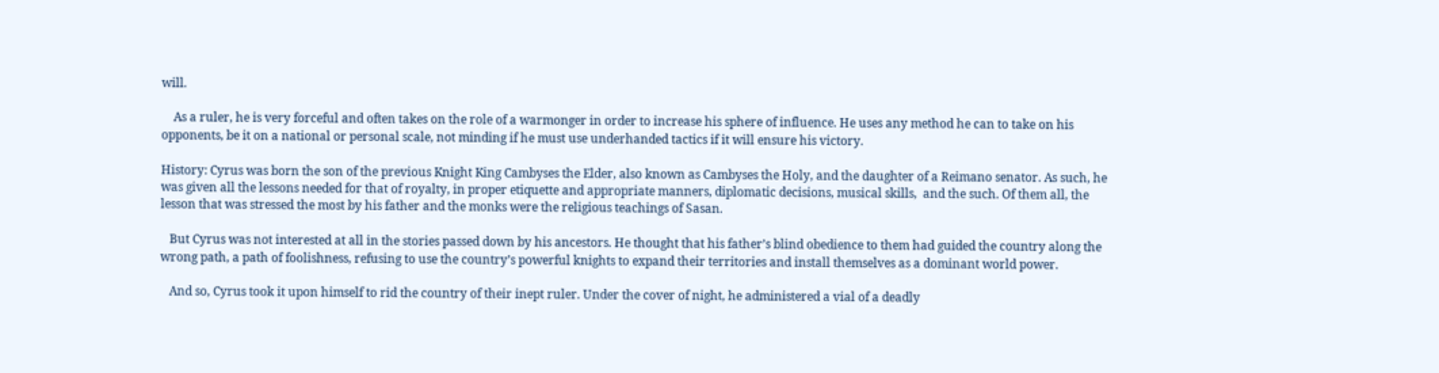will.

    As a ruler, he is very forceful and often takes on the role of a warmonger in order to increase his sphere of influence. He uses any method he can to take on his opponents, be it on a national or personal scale, not minding if he must use underhanded tactics if it will ensure his victory.

History: Cyrus was born the son of the previous Knight King Cambyses the Elder, also known as Cambyses the Holy, and the daughter of a Reimano senator. As such, he was given all the lessons needed for that of royalty, in proper etiquette and appropriate manners, diplomatic decisions, musical skills,  and the such. Of them all, the lesson that was stressed the most by his father and the monks were the religious teachings of Sasan.

   But Cyrus was not interested at all in the stories passed down by his ancestors. He thought that his father’s blind obedience to them had guided the country along the wrong path, a path of foolishness, refusing to use the country’s powerful knights to expand their territories and install themselves as a dominant world power.

   And so, Cyrus took it upon himself to rid the country of their inept ruler. Under the cover of night, he administered a vial of a deadly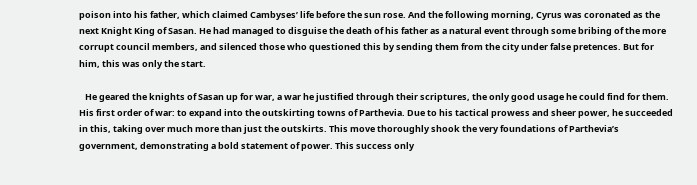poison into his father, which claimed Cambyses’ life before the sun rose. And the following morning, Cyrus was coronated as the next Knight King of Sasan. He had managed to disguise the death of his father as a natural event through some bribing of the more corrupt council members, and silenced those who questioned this by sending them from the city under false pretences. But for him, this was only the start.

   He geared the knights of Sasan up for war, a war he justified through their scriptures, the only good usage he could find for them. His first order of war: to expand into the outskirting towns of Parthevia. Due to his tactical prowess and sheer power, he succeeded in this, taking over much more than just the outskirts. This move thoroughly shook the very foundations of Parthevia’s government, demonstrating a bold statement of power. This success only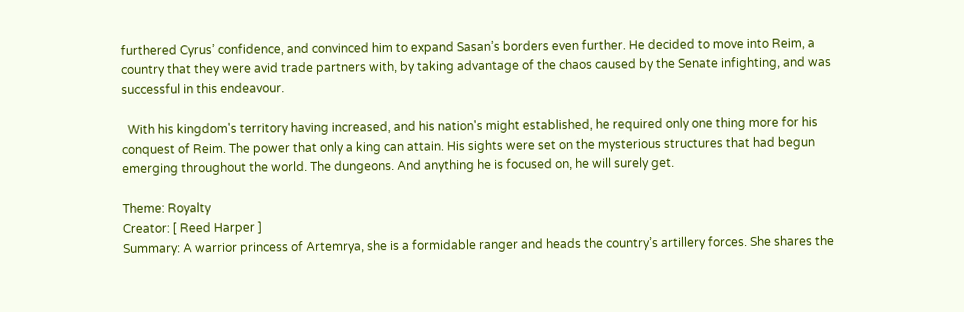furthered Cyrus’ confidence, and convinced him to expand Sasan’s borders even further. He decided to move into Reim, a country that they were avid trade partners with, by taking advantage of the chaos caused by the Senate infighting, and was successful in this endeavour.

  With his kingdom's territory having increased, and his nation's might established, he required only one thing more for his conquest of Reim. The power that only a king can attain. His sights were set on the mysterious structures that had begun emerging throughout the world. The dungeons. And anything he is focused on, he will surely get.

Theme: Royalty
Creator: [ Reed Harper ]
Summary: A warrior princess of Artemrya, she is a formidable ranger and heads the country’s artillery forces. She shares the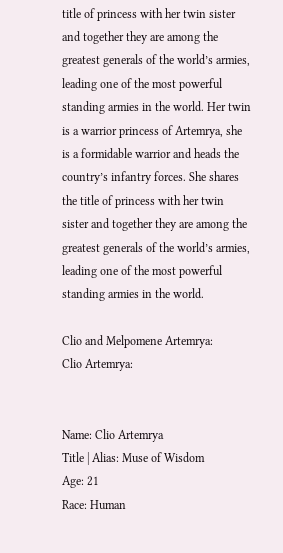title of princess with her twin sister and together they are among the greatest generals of the world’s armies, leading one of the most powerful standing armies in the world. Her twin is a warrior princess of Artemrya, she is a formidable warrior and heads the country’s infantry forces. She shares the title of princess with her twin sister and together they are among the greatest generals of the world’s armies, leading one of the most powerful standing armies in the world.

Clio and Melpomene Artemrya:
Clio Artemrya:


Name: Clio Artemrya
Title | Alias: Muse of Wisdom
Age: 21
Race: Human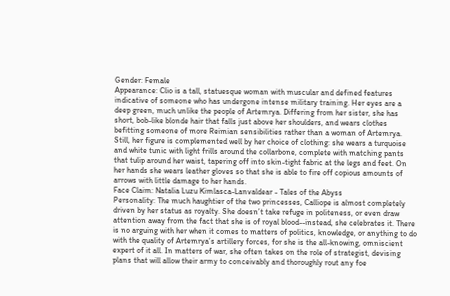Gender: Female
Appearance: Clio is a tall, statuesque woman with muscular and defined features indicative of someone who has undergone intense military training. Her eyes are a deep green, much unlike the people of Artemrya. Differing from her sister, she has short, bob-like blonde hair that falls just above her shoulders, and wears clothes befitting someone of more Reimian sensibilities rather than a woman of Artemrya. Still, her figure is complemented well by her choice of clothing: she wears a turquoise and white tunic with light frills around the collarbone, complete with matching pants that tulip around her waist, tapering off into skin-tight fabric at the legs and feet. On her hands she wears leather gloves so that she is able to fire off copious amounts of arrows with little damage to her hands.
Face Claim: Natalia Luzu Kimlasca-Lanvaldear - Tales of the Abyss
Personality: The much haughtier of the two princesses, Calliope is almost completely driven by her status as royalty. She doesn’t take refuge in politeness, or even draw attention away from the fact that she is of royal blood--instead, she celebrates it. There is no arguing with her when it comes to matters of politics, knowledge, or anything to do with the quality of Artemrya’s artillery forces, for she is the all-knowing, omniscient expert of it all. In matters of war, she often takes on the role of strategist, devising plans that will allow their army to conceivably and thoroughly rout any foe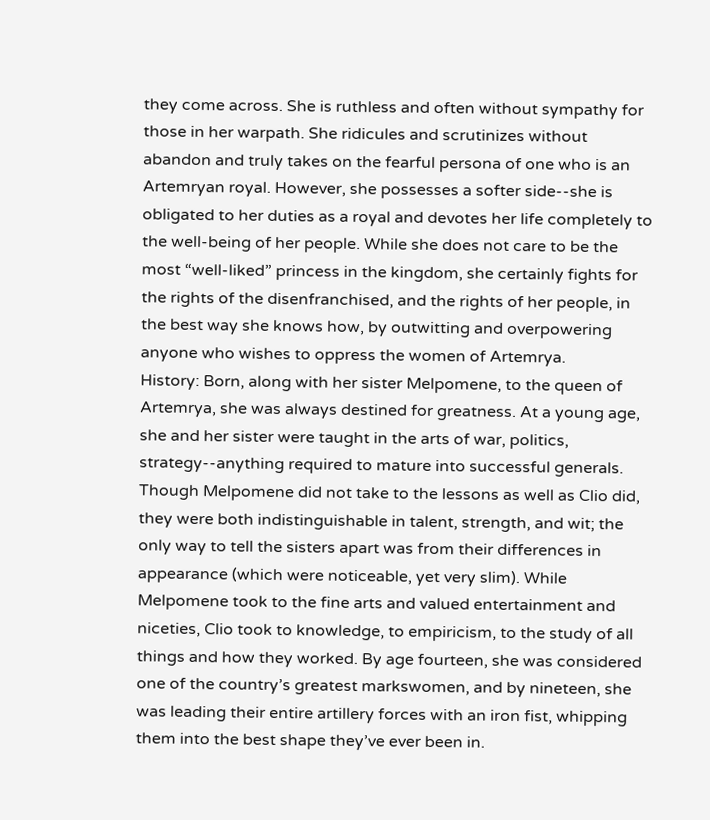they come across. She is ruthless and often without sympathy for those in her warpath. She ridicules and scrutinizes without abandon and truly takes on the fearful persona of one who is an Artemryan royal. However, she possesses a softer side--she is obligated to her duties as a royal and devotes her life completely to the well-being of her people. While she does not care to be the most “well-liked” princess in the kingdom, she certainly fights for the rights of the disenfranchised, and the rights of her people, in the best way she knows how, by outwitting and overpowering anyone who wishes to oppress the women of Artemrya.
History: Born, along with her sister Melpomene, to the queen of Artemrya, she was always destined for greatness. At a young age, she and her sister were taught in the arts of war, politics, strategy--anything required to mature into successful generals. Though Melpomene did not take to the lessons as well as Clio did, they were both indistinguishable in talent, strength, and wit; the only way to tell the sisters apart was from their differences in appearance (which were noticeable, yet very slim). While Melpomene took to the fine arts and valued entertainment and niceties, Clio took to knowledge, to empiricism, to the study of all things and how they worked. By age fourteen, she was considered one of the country’s greatest markswomen, and by nineteen, she was leading their entire artillery forces with an iron fist, whipping them into the best shape they’ve ever been in.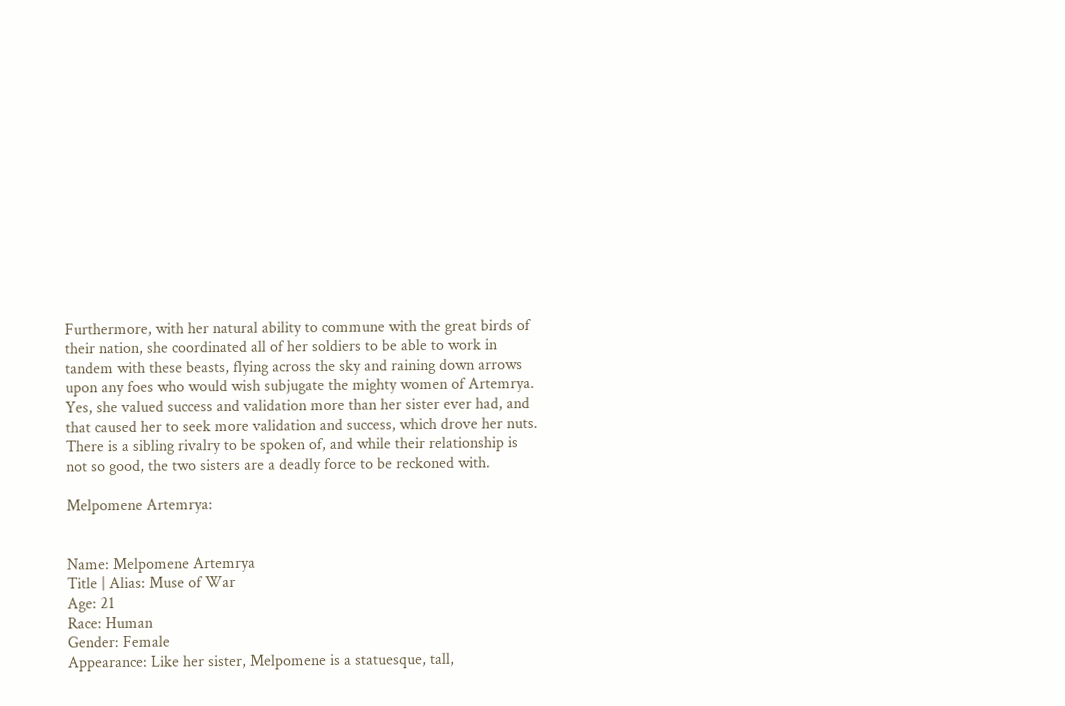Furthermore, with her natural ability to commune with the great birds of their nation, she coordinated all of her soldiers to be able to work in tandem with these beasts, flying across the sky and raining down arrows upon any foes who would wish subjugate the mighty women of Artemrya. Yes, she valued success and validation more than her sister ever had, and that caused her to seek more validation and success, which drove her nuts. There is a sibling rivalry to be spoken of, and while their relationship is not so good, the two sisters are a deadly force to be reckoned with.

Melpomene Artemrya:


Name: Melpomene Artemrya
Title | Alias: Muse of War
Age: 21
Race: Human
Gender: Female
Appearance: Like her sister, Melpomene is a statuesque, tall,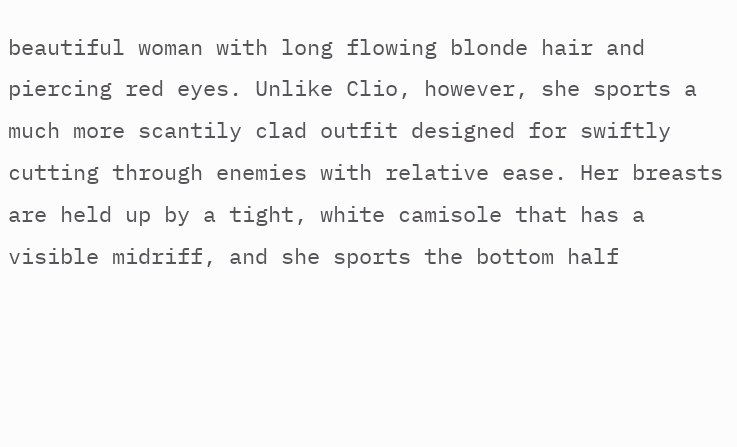beautiful woman with long flowing blonde hair and piercing red eyes. Unlike Clio, however, she sports a much more scantily clad outfit designed for swiftly cutting through enemies with relative ease. Her breasts are held up by a tight, white camisole that has a visible midriff, and she sports the bottom half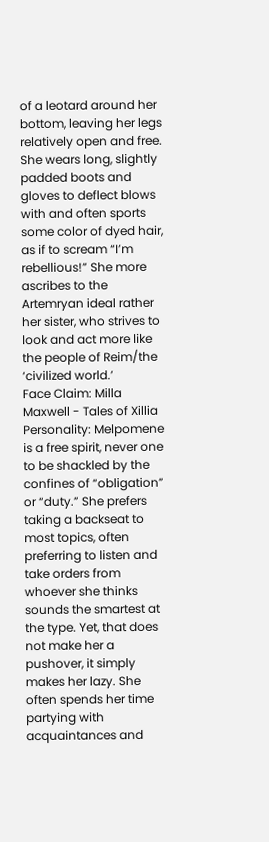of a leotard around her bottom, leaving her legs relatively open and free. She wears long, slightly padded boots and gloves to deflect blows with and often sports some color of dyed hair, as if to scream “I’m rebellious!” She more ascribes to the Artemryan ideal rather her sister, who strives to look and act more like the people of Reim/the ‘civilized world.’
Face Claim: Milla Maxwell - Tales of Xillia
Personality: Melpomene is a free spirit, never one to be shackled by the confines of “obligation” or “duty.” She prefers taking a backseat to most topics, often preferring to listen and take orders from whoever she thinks sounds the smartest at the type. Yet, that does not make her a pushover, it simply makes her lazy. She often spends her time partying with acquaintances and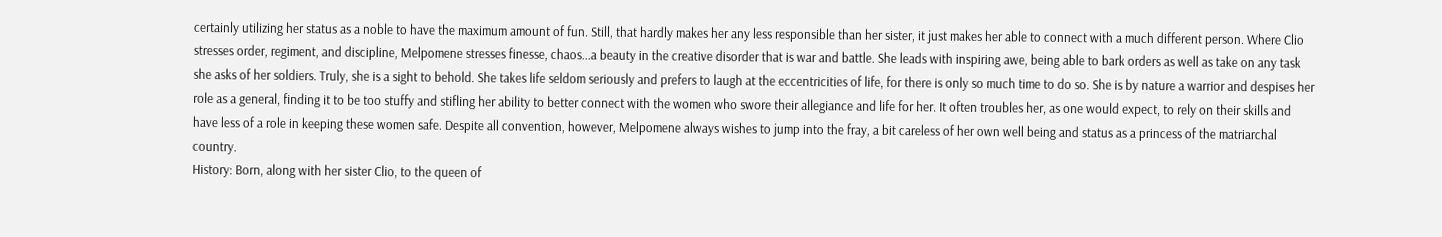certainly utilizing her status as a noble to have the maximum amount of fun. Still, that hardly makes her any less responsible than her sister, it just makes her able to connect with a much different person. Where Clio stresses order, regiment, and discipline, Melpomene stresses finesse, chaos...a beauty in the creative disorder that is war and battle. She leads with inspiring awe, being able to bark orders as well as take on any task she asks of her soldiers. Truly, she is a sight to behold. She takes life seldom seriously and prefers to laugh at the eccentricities of life, for there is only so much time to do so. She is by nature a warrior and despises her role as a general, finding it to be too stuffy and stifling her ability to better connect with the women who swore their allegiance and life for her. It often troubles her, as one would expect, to rely on their skills and have less of a role in keeping these women safe. Despite all convention, however, Melpomene always wishes to jump into the fray, a bit careless of her own well being and status as a princess of the matriarchal country.
History: Born, along with her sister Clio, to the queen of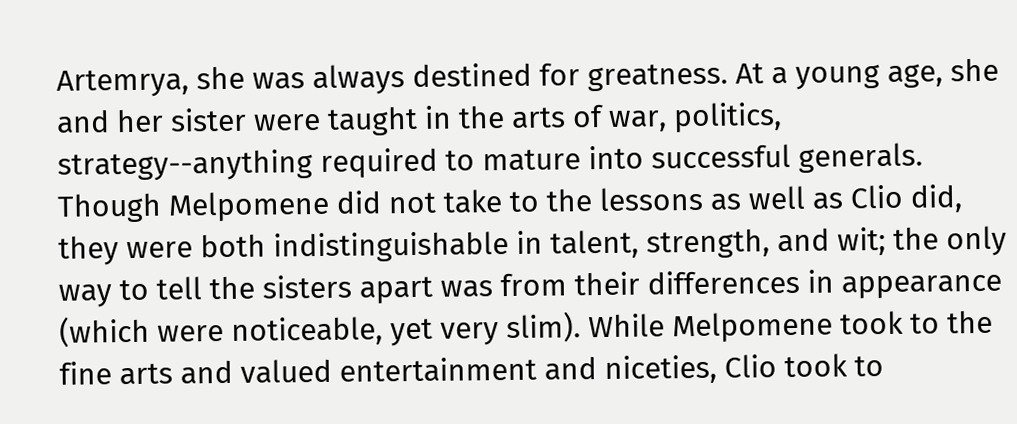Artemrya, she was always destined for greatness. At a young age, she and her sister were taught in the arts of war, politics, strategy--anything required to mature into successful generals. Though Melpomene did not take to the lessons as well as Clio did, they were both indistinguishable in talent, strength, and wit; the only way to tell the sisters apart was from their differences in appearance (which were noticeable, yet very slim). While Melpomene took to the fine arts and valued entertainment and niceties, Clio took to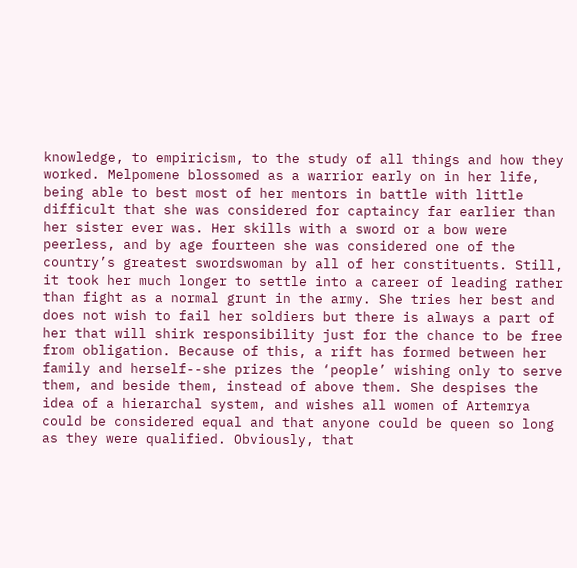knowledge, to empiricism, to the study of all things and how they worked. Melpomene blossomed as a warrior early on in her life, being able to best most of her mentors in battle with little difficult that she was considered for captaincy far earlier than her sister ever was. Her skills with a sword or a bow were peerless, and by age fourteen she was considered one of the country’s greatest swordswoman by all of her constituents. Still, it took her much longer to settle into a career of leading rather than fight as a normal grunt in the army. She tries her best and does not wish to fail her soldiers but there is always a part of her that will shirk responsibility just for the chance to be free from obligation. Because of this, a rift has formed between her family and herself--she prizes the ‘people’ wishing only to serve them, and beside them, instead of above them. She despises the idea of a hierarchal system, and wishes all women of Artemrya could be considered equal and that anyone could be queen so long as they were qualified. Obviously, that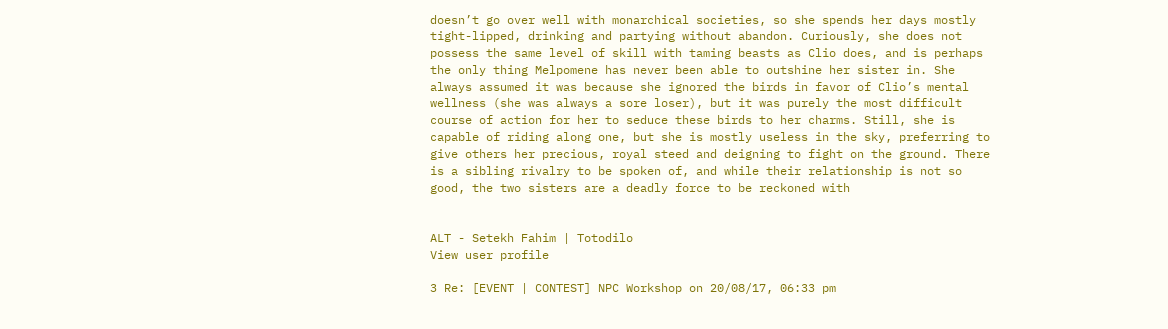doesn’t go over well with monarchical societies, so she spends her days mostly tight-lipped, drinking and partying without abandon. Curiously, she does not possess the same level of skill with taming beasts as Clio does, and is perhaps the only thing Melpomene has never been able to outshine her sister in. She always assumed it was because she ignored the birds in favor of Clio’s mental wellness (she was always a sore loser), but it was purely the most difficult course of action for her to seduce these birds to her charms. Still, she is capable of riding along one, but she is mostly useless in the sky, preferring to give others her precious, royal steed and deigning to fight on the ground. There is a sibling rivalry to be spoken of, and while their relationship is not so good, the two sisters are a deadly force to be reckoned with


ALT - Setekh Fahim | Totodilo
View user profile

3 Re: [EVENT | CONTEST] NPC Workshop on 20/08/17, 06:33 pm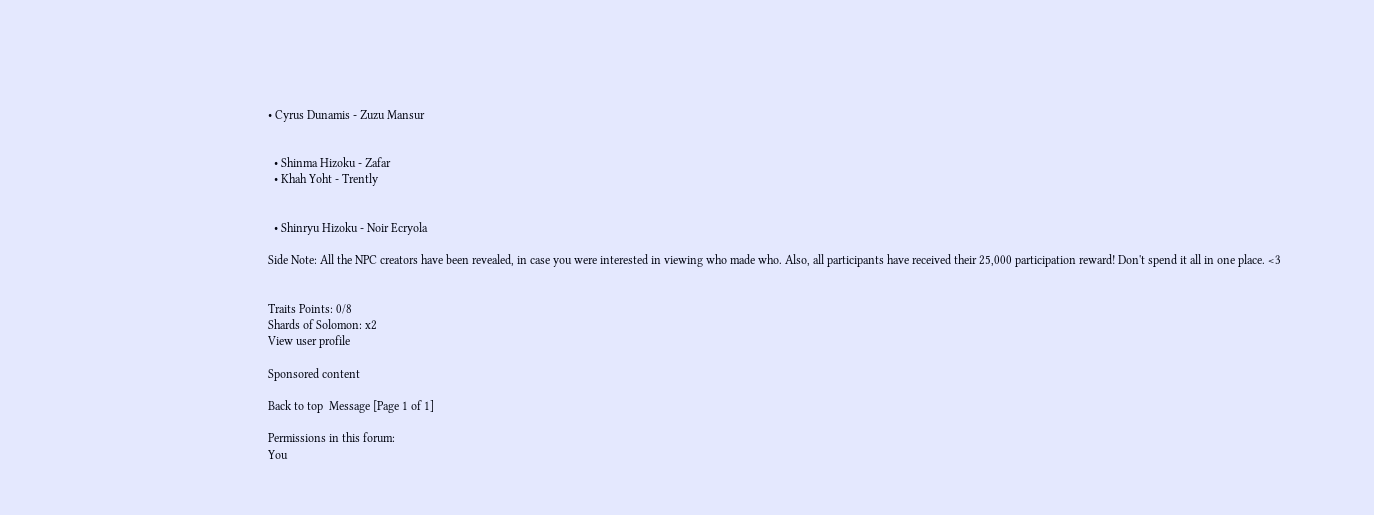• Cyrus Dunamis - Zuzu Mansur


  • Shinma Hizoku - Zafar
  • Khah Yoht - Trently


  • Shinryu Hizoku - Noir Ecryola

Side Note: All the NPC creators have been revealed, in case you were interested in viewing who made who. Also, all participants have received their 25,000 participation reward! Don't spend it all in one place. <3


Traits Points: 0/8
Shards of Solomon: x2
View user profile

Sponsored content

Back to top  Message [Page 1 of 1]

Permissions in this forum:
You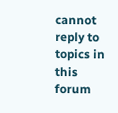cannot reply to topics in this forum